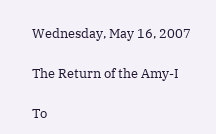Wednesday, May 16, 2007

The Return of the Amy-I

To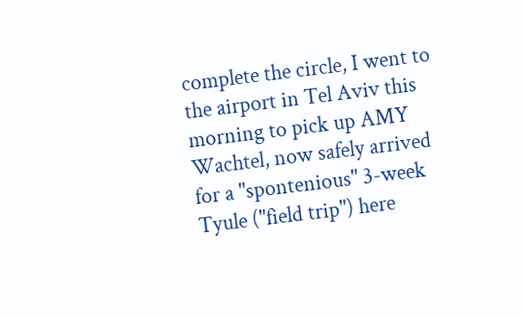complete the circle, I went to the airport in Tel Aviv this morning to pick up AMY Wachtel, now safely arrived for a "spontenious" 3-week Tyule ("field trip") here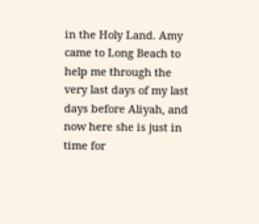in the Holy Land. Amy came to Long Beach to help me through the very last days of my last days before Aliyah, and now here she is just in time for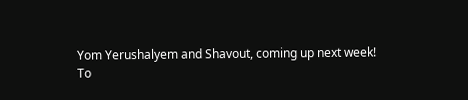Yom Yerushalyem and Shavout, coming up next week!
To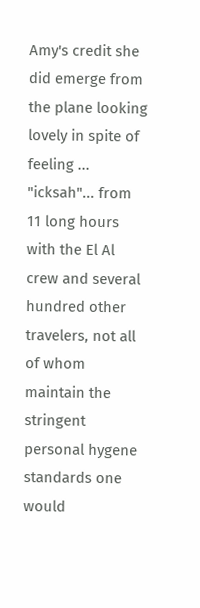Amy's credit she did emerge from the plane looking lovely in spite of feeling ... "icksah"... from 11 long hours with the El Al crew and several hundred other travelers, not all of whom maintain the stringent personal hygene standards one would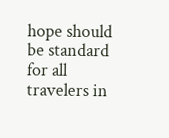hope should be standard for all travelers in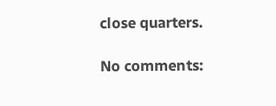close quarters.

No comments: